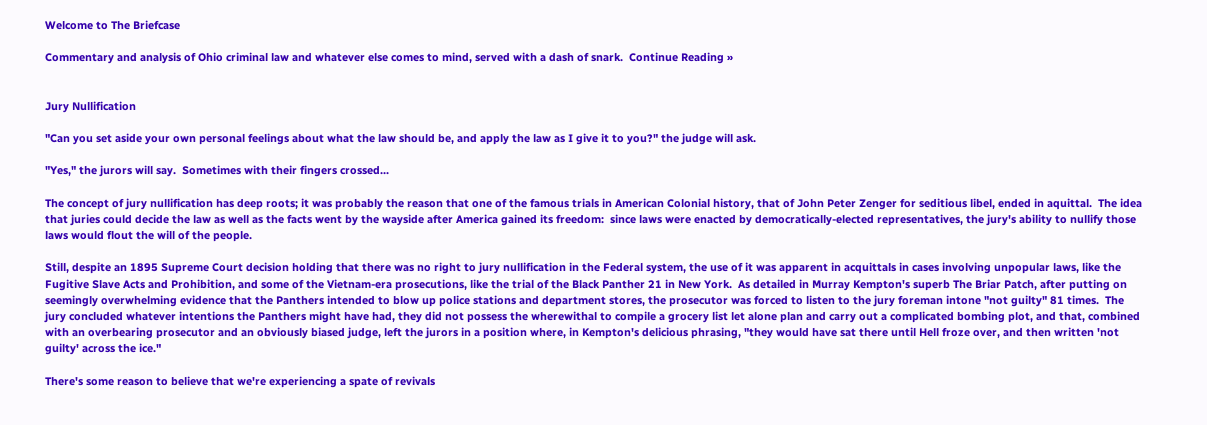Welcome to The Briefcase

Commentary and analysis of Ohio criminal law and whatever else comes to mind, served with a dash of snark.  Continue Reading »


Jury Nullification

"Can you set aside your own personal feelings about what the law should be, and apply the law as I give it to you?" the judge will ask.

"Yes," the jurors will say.  Sometimes with their fingers crossed...

The concept of jury nullification has deep roots; it was probably the reason that one of the famous trials in American Colonial history, that of John Peter Zenger for seditious libel, ended in aquittal.  The idea that juries could decide the law as well as the facts went by the wayside after America gained its freedom:  since laws were enacted by democratically-elected representatives, the jury's ability to nullify those laws would flout the will of the people.

Still, despite an 1895 Supreme Court decision holding that there was no right to jury nullification in the Federal system, the use of it was apparent in acquittals in cases involving unpopular laws, like the Fugitive Slave Acts and Prohibition, and some of the Vietnam-era prosecutions, like the trial of the Black Panther 21 in New York.  As detailed in Murray Kempton's superb The Briar Patch, after putting on seemingly overwhelming evidence that the Panthers intended to blow up police stations and department stores, the prosecutor was forced to listen to the jury foreman intone "not guilty" 81 times.  The jury concluded whatever intentions the Panthers might have had, they did not possess the wherewithal to compile a grocery list let alone plan and carry out a complicated bombing plot, and that, combined with an overbearing prosecutor and an obviously biased judge, left the jurors in a position where, in Kempton's delicious phrasing, "they would have sat there until Hell froze over, and then written 'not guilty' across the ice."

There's some reason to believe that we're experiencing a spate of revivals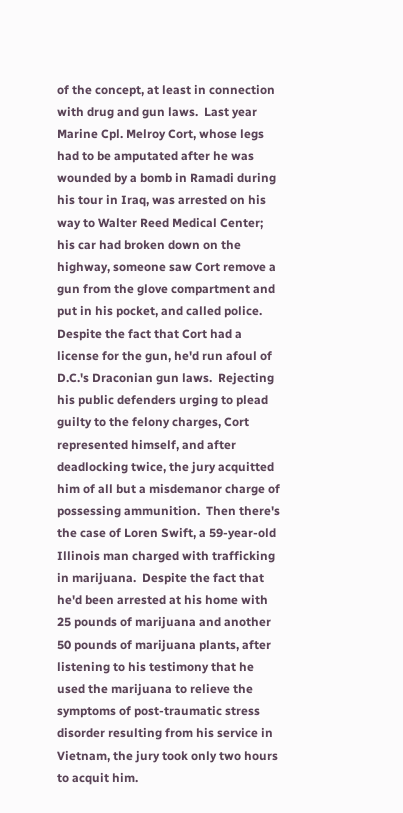of the concept, at least in connection with drug and gun laws.  Last year Marine Cpl. Melroy Cort, whose legs had to be amputated after he was wounded by a bomb in Ramadi during his tour in Iraq, was arrested on his way to Walter Reed Medical Center; his car had broken down on the highway, someone saw Cort remove a gun from the glove compartment and put in his pocket, and called police.  Despite the fact that Cort had a license for the gun, he'd run afoul of D.C.'s Draconian gun laws.  Rejecting his public defenders urging to plead guilty to the felony charges, Cort represented himself, and after deadlocking twice, the jury acquitted him of all but a misdemanor charge of possessing ammunition.  Then there's the case of Loren Swift, a 59-year-old Illinois man charged with trafficking in marijuana.  Despite the fact that he'd been arrested at his home with 25 pounds of marijuana and another 50 pounds of marijuana plants, after listening to his testimony that he used the marijuana to relieve the symptoms of post-traumatic stress disorder resulting from his service in Vietnam, the jury took only two hours to acquit him.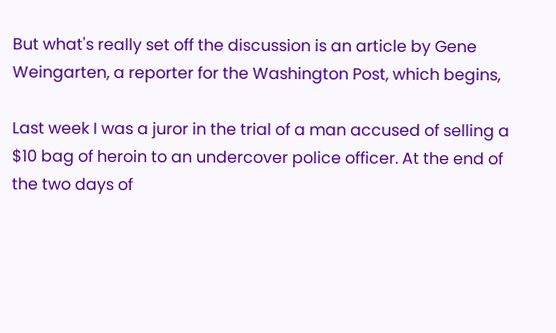But what's really set off the discussion is an article by Gene Weingarten, a reporter for the Washington Post, which begins,

Last week I was a juror in the trial of a man accused of selling a $10 bag of heroin to an undercover police officer. At the end of the two days of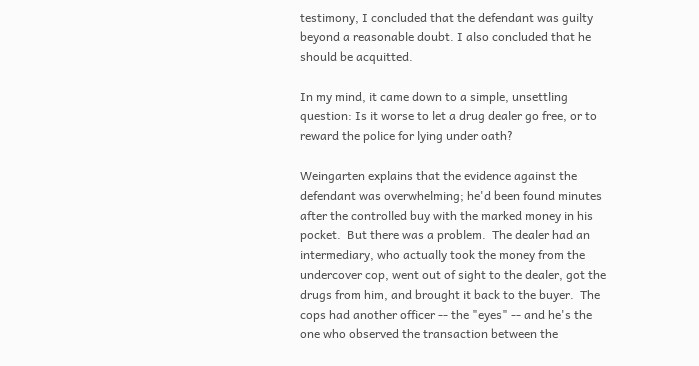testimony, I concluded that the defendant was guilty beyond a reasonable doubt. I also concluded that he should be acquitted.

In my mind, it came down to a simple, unsettling question: Is it worse to let a drug dealer go free, or to reward the police for lying under oath?

Weingarten explains that the evidence against the defendant was overwhelming; he'd been found minutes after the controlled buy with the marked money in his pocket.  But there was a problem.  The dealer had an intermediary, who actually took the money from the undercover cop, went out of sight to the dealer, got the drugs from him, and brought it back to the buyer.  The cops had another officer -- the "eyes" -- and he's the one who observed the transaction between the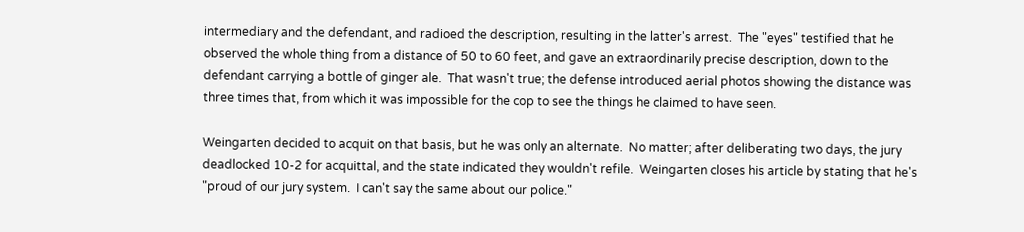intermediary and the defendant, and radioed the description, resulting in the latter's arrest.  The "eyes" testified that he observed the whole thing from a distance of 50 to 60 feet, and gave an extraordinarily precise description, down to the defendant carrying a bottle of ginger ale.  That wasn't true; the defense introduced aerial photos showing the distance was three times that, from which it was impossible for the cop to see the things he claimed to have seen.

Weingarten decided to acquit on that basis, but he was only an alternate.  No matter; after deliberating two days, the jury deadlocked 10-2 for acquittal, and the state indicated they wouldn't refile.  Weingarten closes his article by stating that he's "proud of our jury system.  I can't say the same about our police."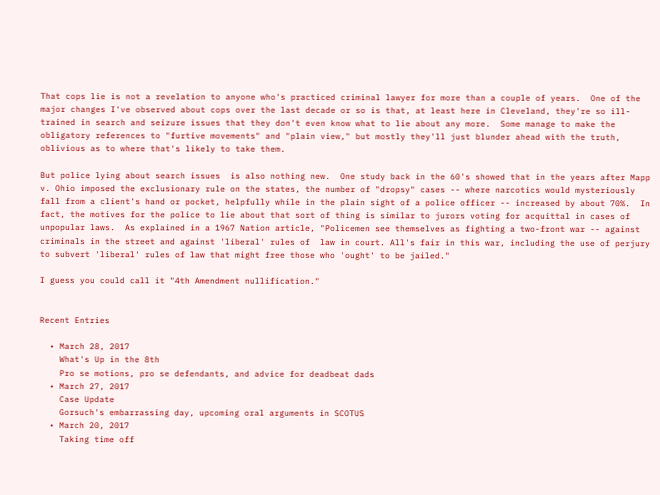That cops lie is not a revelation to anyone who's practiced criminal lawyer for more than a couple of years.  One of the major changes I've observed about cops over the last decade or so is that, at least here in Cleveland, they're so ill-trained in search and seizure issues that they don't even know what to lie about any more.  Some manage to make the obligatory references to "furtive movements" and "plain view," but mostly they'll just blunder ahead with the truth, oblivious as to where that's likely to take them.

But police lying about search issues  is also nothing new.  One study back in the 60's showed that in the years after Mapp v. Ohio imposed the exclusionary rule on the states, the number of "dropsy" cases -- where narcotics would mysteriously fall from a client's hand or pocket, helpfully while in the plain sight of a police officer -- increased by about 70%.  In fact, the motives for the police to lie about that sort of thing is similar to jurors voting for acquittal in cases of unpopular laws.  As explained in a 1967 Nation article, "Policemen see themselves as fighting a two-front war -- against criminals in the street and against 'liberal' rules of  law in court. All's fair in this war, including the use of perjury to subvert 'liberal' rules of law that might free those who 'ought' to be jailed."

I guess you could call it "4th Amendment nullification."


Recent Entries

  • March 28, 2017
    What's Up in the 8th
    Pro se motions, pro se defendants, and advice for deadbeat dads
  • March 27, 2017
    Case Update
    Gorsuch's embarrassing day, upcoming oral arguments in SCOTUS
  • March 20, 2017
    Taking time off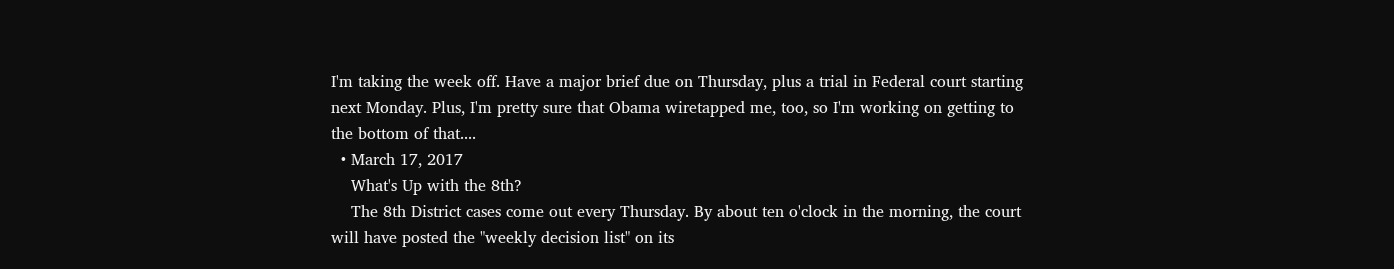I'm taking the week off. Have a major brief due on Thursday, plus a trial in Federal court starting next Monday. Plus, I'm pretty sure that Obama wiretapped me, too, so I'm working on getting to the bottom of that....
  • March 17, 2017
    What's Up with the 8th?
    The 8th District cases come out every Thursday. By about ten o'clock in the morning, the court will have posted the "weekly decision list" on its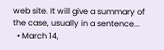web site. It will give a summary of the case, usually in a sentence...
  • March 14,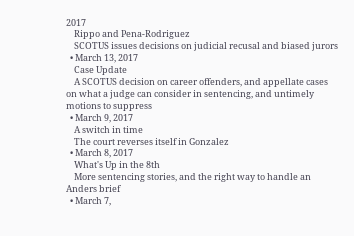2017
    Rippo and Pena-Rodriguez
    SCOTUS issues decisions on judicial recusal and biased jurors
  • March 13, 2017
    Case Update
    A SCOTUS decision on career offenders, and appellate cases on what a judge can consider in sentencing, and untimely motions to suppress
  • March 9, 2017
    A switch in time
    The court reverses itself in Gonzalez
  • March 8, 2017
    What's Up in the 8th
    More sentencing stories, and the right way to handle an Anders brief
  • March 7,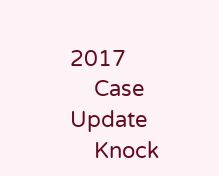2017
    Case Update
    Knock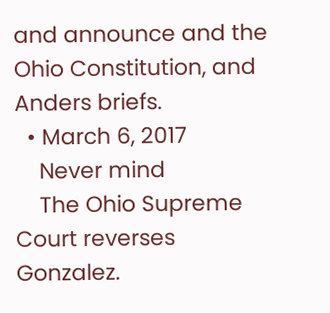and announce and the Ohio Constitution, and Anders briefs.
  • March 6, 2017
    Never mind
    The Ohio Supreme Court reverses Gonzalez.